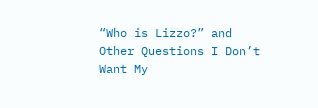“Who is Lizzo?” and Other Questions I Don’t Want My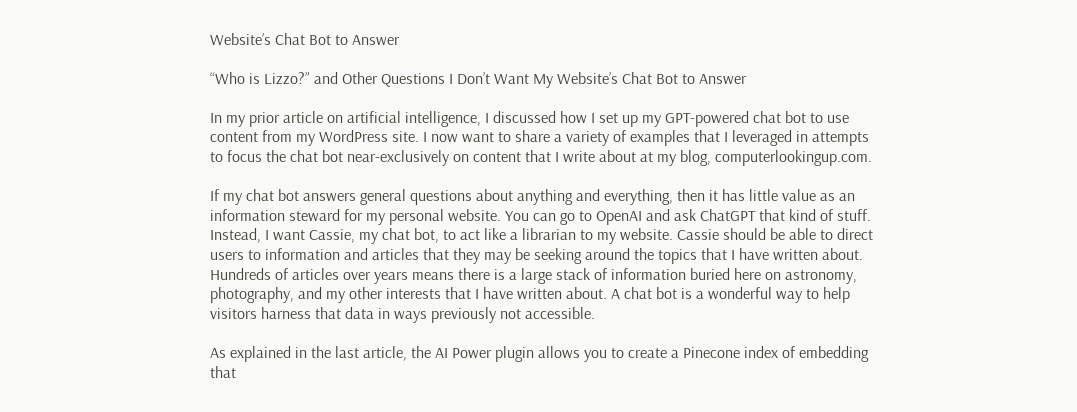Website’s Chat Bot to Answer

“Who is Lizzo?” and Other Questions I Don’t Want My Website’s Chat Bot to Answer

In my prior article on artificial intelligence, I discussed how I set up my GPT-powered chat bot to use content from my WordPress site. I now want to share a variety of examples that I leveraged in attempts to focus the chat bot near-exclusively on content that I write about at my blog, computerlookingup.com.

If my chat bot answers general questions about anything and everything, then it has little value as an information steward for my personal website. You can go to OpenAI and ask ChatGPT that kind of stuff. Instead, I want Cassie, my chat bot, to act like a librarian to my website. Cassie should be able to direct users to information and articles that they may be seeking around the topics that I have written about. Hundreds of articles over years means there is a large stack of information buried here on astronomy, photography, and my other interests that I have written about. A chat bot is a wonderful way to help visitors harness that data in ways previously not accessible.

As explained in the last article, the AI Power plugin allows you to create a Pinecone index of embedding that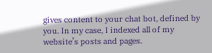gives content to your chat bot, defined by you. In my case, I indexed all of my website’s posts and pages.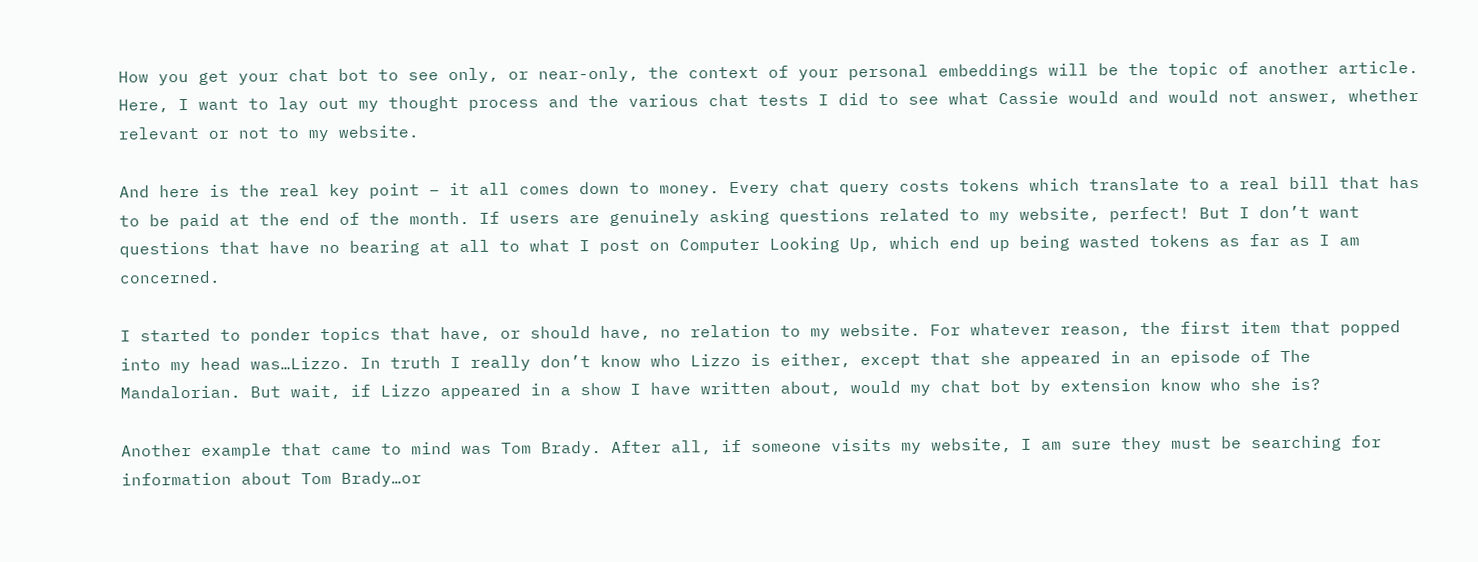How you get your chat bot to see only, or near-only, the context of your personal embeddings will be the topic of another article. Here, I want to lay out my thought process and the various chat tests I did to see what Cassie would and would not answer, whether relevant or not to my website.

And here is the real key point – it all comes down to money. Every chat query costs tokens which translate to a real bill that has to be paid at the end of the month. If users are genuinely asking questions related to my website, perfect! But I don’t want questions that have no bearing at all to what I post on Computer Looking Up, which end up being wasted tokens as far as I am concerned.

I started to ponder topics that have, or should have, no relation to my website. For whatever reason, the first item that popped into my head was…Lizzo. In truth I really don’t know who Lizzo is either, except that she appeared in an episode of The Mandalorian. But wait, if Lizzo appeared in a show I have written about, would my chat bot by extension know who she is?

Another example that came to mind was Tom Brady. After all, if someone visits my website, I am sure they must be searching for information about Tom Brady…or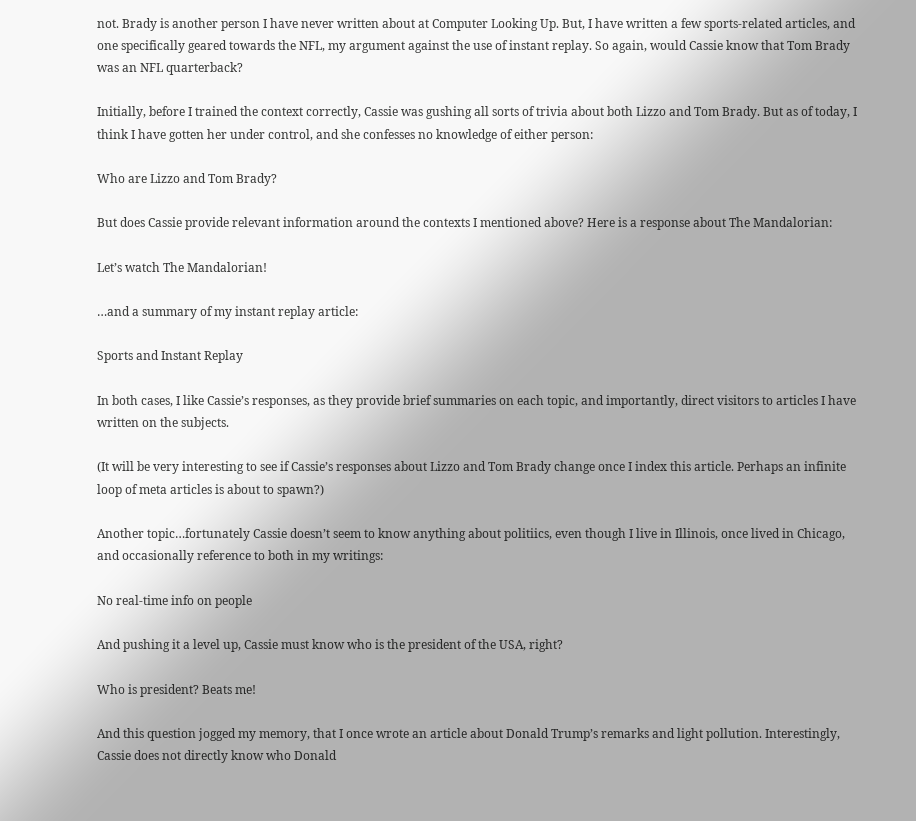not. Brady is another person I have never written about at Computer Looking Up. But, I have written a few sports-related articles, and one specifically geared towards the NFL, my argument against the use of instant replay. So again, would Cassie know that Tom Brady was an NFL quarterback?

Initially, before I trained the context correctly, Cassie was gushing all sorts of trivia about both Lizzo and Tom Brady. But as of today, I think I have gotten her under control, and she confesses no knowledge of either person:

Who are Lizzo and Tom Brady?

But does Cassie provide relevant information around the contexts I mentioned above? Here is a response about The Mandalorian:

Let’s watch The Mandalorian!

…and a summary of my instant replay article:

Sports and Instant Replay

In both cases, I like Cassie’s responses, as they provide brief summaries on each topic, and importantly, direct visitors to articles I have written on the subjects.

(It will be very interesting to see if Cassie’s responses about Lizzo and Tom Brady change once I index this article. Perhaps an infinite loop of meta articles is about to spawn?)

Another topic…fortunately Cassie doesn’t seem to know anything about politiics, even though I live in Illinois, once lived in Chicago, and occasionally reference to both in my writings:

No real-time info on people

And pushing it a level up, Cassie must know who is the president of the USA, right?

Who is president? Beats me!

And this question jogged my memory, that I once wrote an article about Donald Trump’s remarks and light pollution. Interestingly, Cassie does not directly know who Donald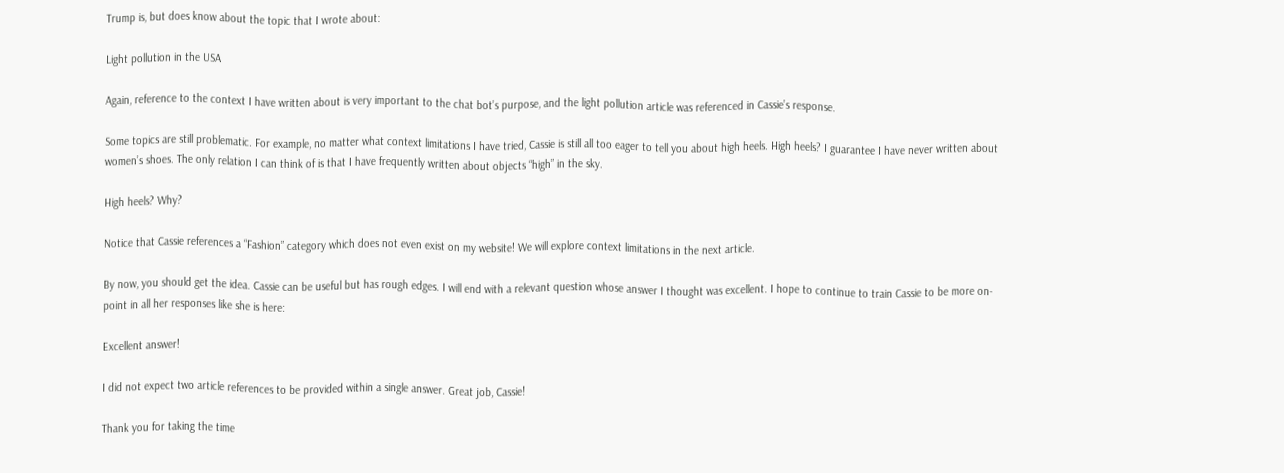Trump is, but does know about the topic that I wrote about:

Light pollution in the USA

Again, reference to the context I have written about is very important to the chat bot’s purpose, and the light pollution article was referenced in Cassie’s response.

Some topics are still problematic. For example, no matter what context limitations I have tried, Cassie is still all too eager to tell you about high heels. High heels? I guarantee I have never written about women’s shoes. The only relation I can think of is that I have frequently written about objects “high” in the sky.

High heels? Why?

Notice that Cassie references a “Fashion” category which does not even exist on my website! We will explore context limitations in the next article.

By now, you should get the idea. Cassie can be useful but has rough edges. I will end with a relevant question whose answer I thought was excellent. I hope to continue to train Cassie to be more on-point in all her responses like she is here:

Excellent answer!

I did not expect two article references to be provided within a single answer. Great job, Cassie!

Thank you for taking the time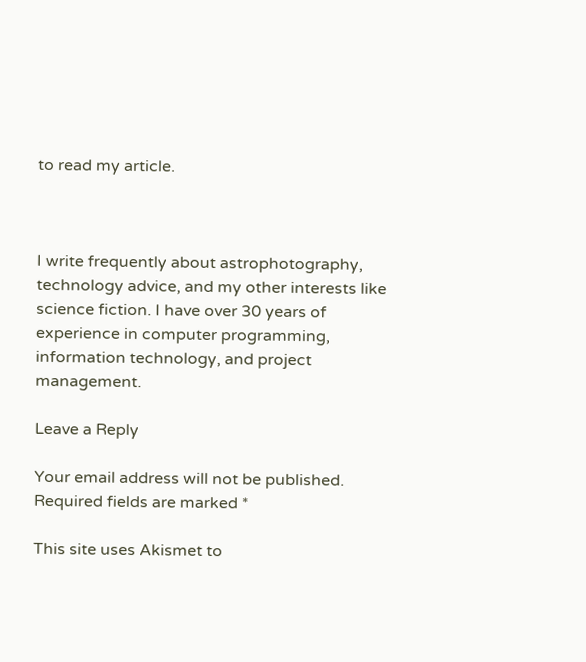to read my article.



I write frequently about astrophotography, technology advice, and my other interests like science fiction. I have over 30 years of experience in computer programming, information technology, and project management.

Leave a Reply

Your email address will not be published. Required fields are marked *

This site uses Akismet to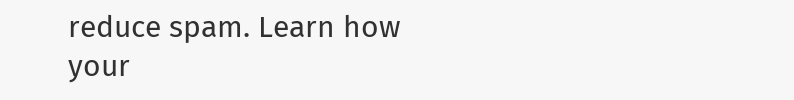reduce spam. Learn how your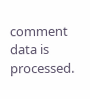comment data is processed.